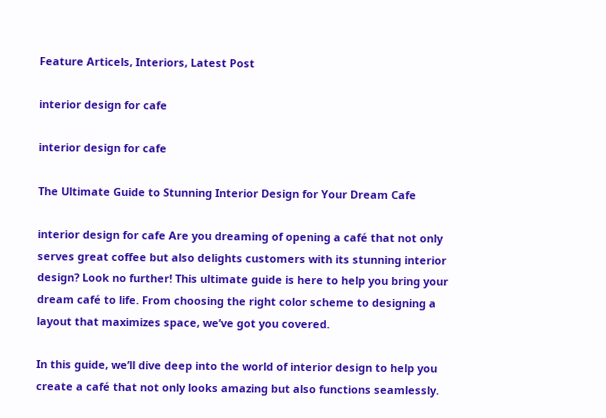Feature Articels, Interiors, Latest Post

interior design for cafe

interior design for cafe

The Ultimate Guide to Stunning Interior Design for Your Dream Cafe

interior design for cafe Are you dreaming of opening a café that not only serves great coffee but also delights customers with its stunning interior design? Look no further! This ultimate guide is here to help you bring your dream café to life. From choosing the right color scheme to designing a layout that maximizes space, we’ve got you covered.

In this guide, we’ll dive deep into the world of interior design to help you create a café that not only looks amazing but also functions seamlessly.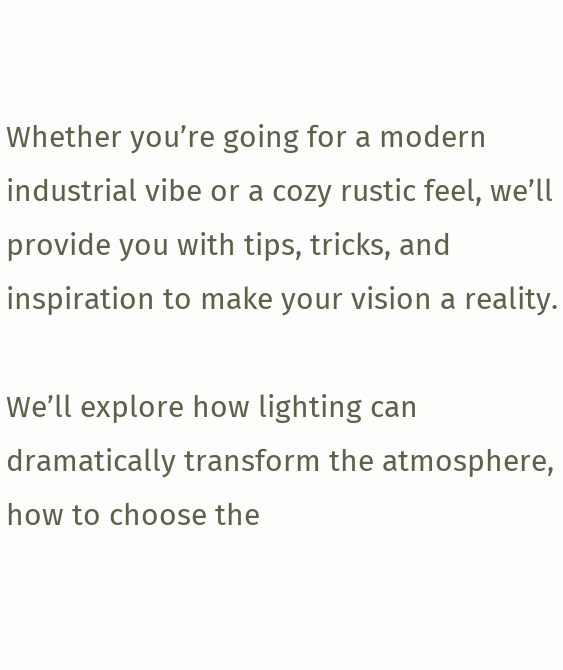Whether you’re going for a modern industrial vibe or a cozy rustic feel, we’ll provide you with tips, tricks, and inspiration to make your vision a reality.

We’ll explore how lighting can dramatically transform the atmosphere, how to choose the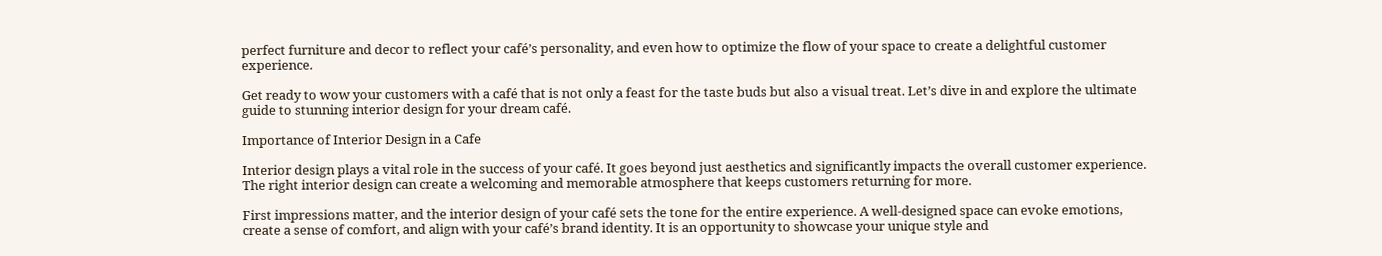perfect furniture and decor to reflect your café’s personality, and even how to optimize the flow of your space to create a delightful customer experience.

Get ready to wow your customers with a café that is not only a feast for the taste buds but also a visual treat. Let’s dive in and explore the ultimate guide to stunning interior design for your dream café.

Importance of Interior Design in a Cafe

Interior design plays a vital role in the success of your café. It goes beyond just aesthetics and significantly impacts the overall customer experience. The right interior design can create a welcoming and memorable atmosphere that keeps customers returning for more.

First impressions matter, and the interior design of your café sets the tone for the entire experience. A well-designed space can evoke emotions, create a sense of comfort, and align with your café’s brand identity. It is an opportunity to showcase your unique style and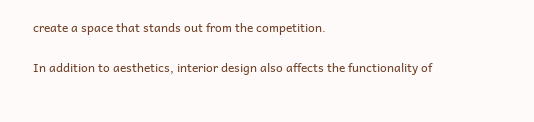create a space that stands out from the competition.

In addition to aesthetics, interior design also affects the functionality of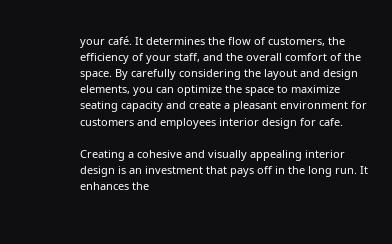your café. It determines the flow of customers, the efficiency of your staff, and the overall comfort of the space. By carefully considering the layout and design elements, you can optimize the space to maximize seating capacity and create a pleasant environment for customers and employees interior design for cafe.

Creating a cohesive and visually appealing interior design is an investment that pays off in the long run. It enhances the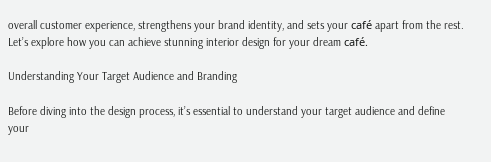overall customer experience, strengthens your brand identity, and sets your café apart from the rest. Let’s explore how you can achieve stunning interior design for your dream café.

Understanding Your Target Audience and Branding

Before diving into the design process, it’s essential to understand your target audience and define your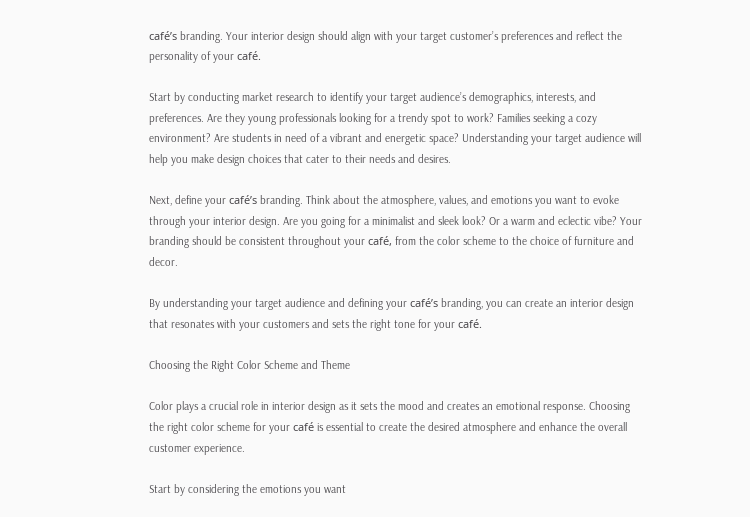café’s branding. Your interior design should align with your target customer’s preferences and reflect the personality of your café.

Start by conducting market research to identify your target audience’s demographics, interests, and preferences. Are they young professionals looking for a trendy spot to work? Families seeking a cozy environment? Are students in need of a vibrant and energetic space? Understanding your target audience will help you make design choices that cater to their needs and desires.

Next, define your café’s branding. Think about the atmosphere, values, and emotions you want to evoke through your interior design. Are you going for a minimalist and sleek look? Or a warm and eclectic vibe? Your branding should be consistent throughout your café, from the color scheme to the choice of furniture and decor.

By understanding your target audience and defining your café’s branding, you can create an interior design that resonates with your customers and sets the right tone for your café.

Choosing the Right Color Scheme and Theme

Color plays a crucial role in interior design as it sets the mood and creates an emotional response. Choosing the right color scheme for your café is essential to create the desired atmosphere and enhance the overall customer experience.

Start by considering the emotions you want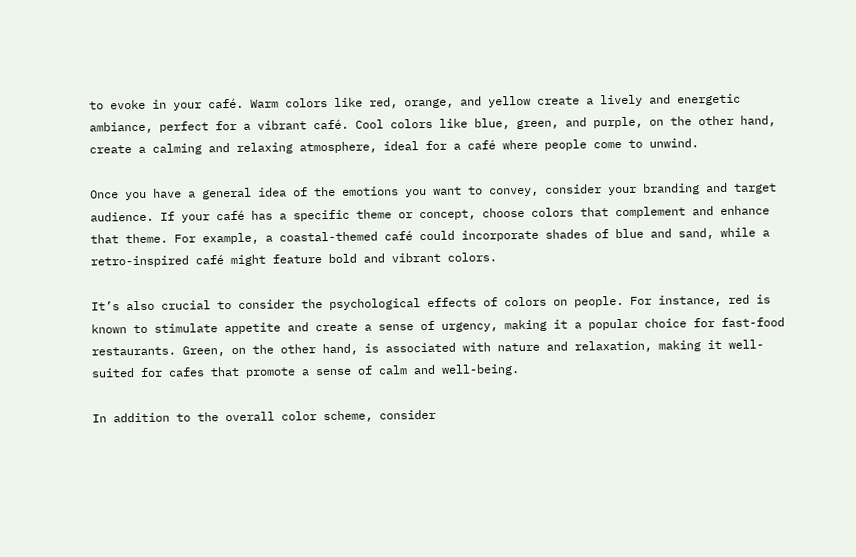to evoke in your café. Warm colors like red, orange, and yellow create a lively and energetic ambiance, perfect for a vibrant café. Cool colors like blue, green, and purple, on the other hand, create a calming and relaxing atmosphere, ideal for a café where people come to unwind.

Once you have a general idea of the emotions you want to convey, consider your branding and target audience. If your café has a specific theme or concept, choose colors that complement and enhance that theme. For example, a coastal-themed café could incorporate shades of blue and sand, while a retro-inspired café might feature bold and vibrant colors.

It’s also crucial to consider the psychological effects of colors on people. For instance, red is known to stimulate appetite and create a sense of urgency, making it a popular choice for fast-food restaurants. Green, on the other hand, is associated with nature and relaxation, making it well-suited for cafes that promote a sense of calm and well-being.

In addition to the overall color scheme, consider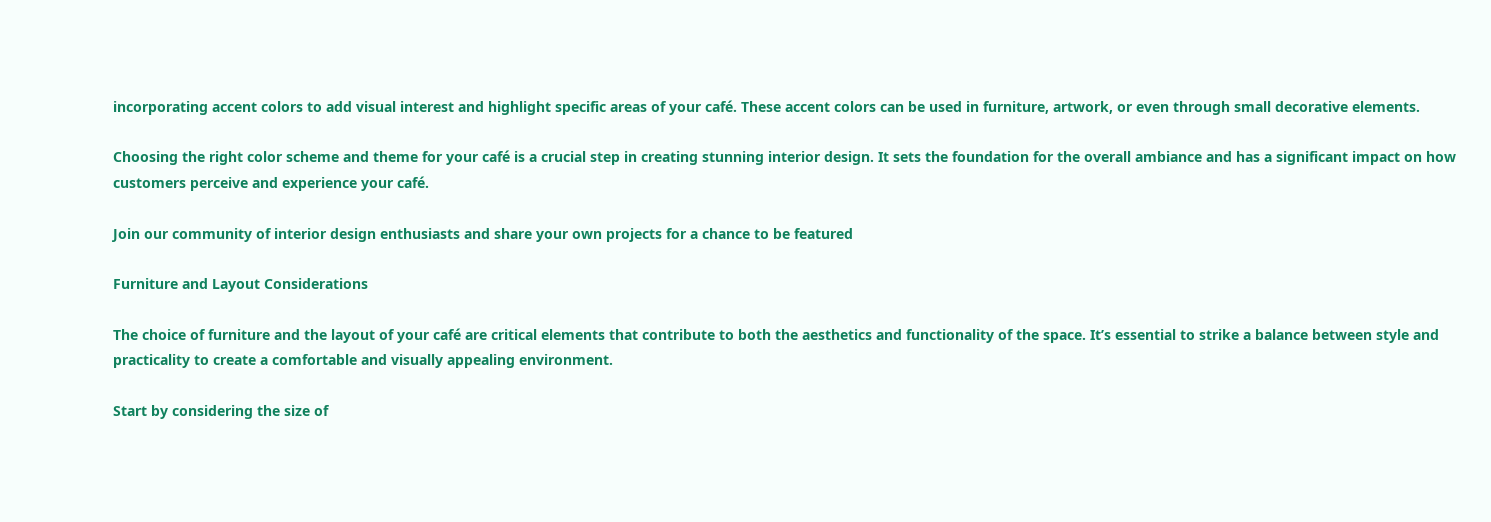incorporating accent colors to add visual interest and highlight specific areas of your café. These accent colors can be used in furniture, artwork, or even through small decorative elements.

Choosing the right color scheme and theme for your café is a crucial step in creating stunning interior design. It sets the foundation for the overall ambiance and has a significant impact on how customers perceive and experience your café.

Join our community of interior design enthusiasts and share your own projects for a chance to be featured

Furniture and Layout Considerations

The choice of furniture and the layout of your café are critical elements that contribute to both the aesthetics and functionality of the space. It’s essential to strike a balance between style and practicality to create a comfortable and visually appealing environment.

Start by considering the size of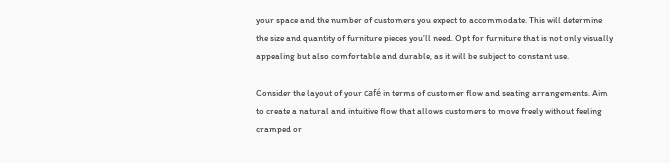your space and the number of customers you expect to accommodate. This will determine the size and quantity of furniture pieces you’ll need. Opt for furniture that is not only visually appealing but also comfortable and durable, as it will be subject to constant use.

Consider the layout of your café in terms of customer flow and seating arrangements. Aim to create a natural and intuitive flow that allows customers to move freely without feeling cramped or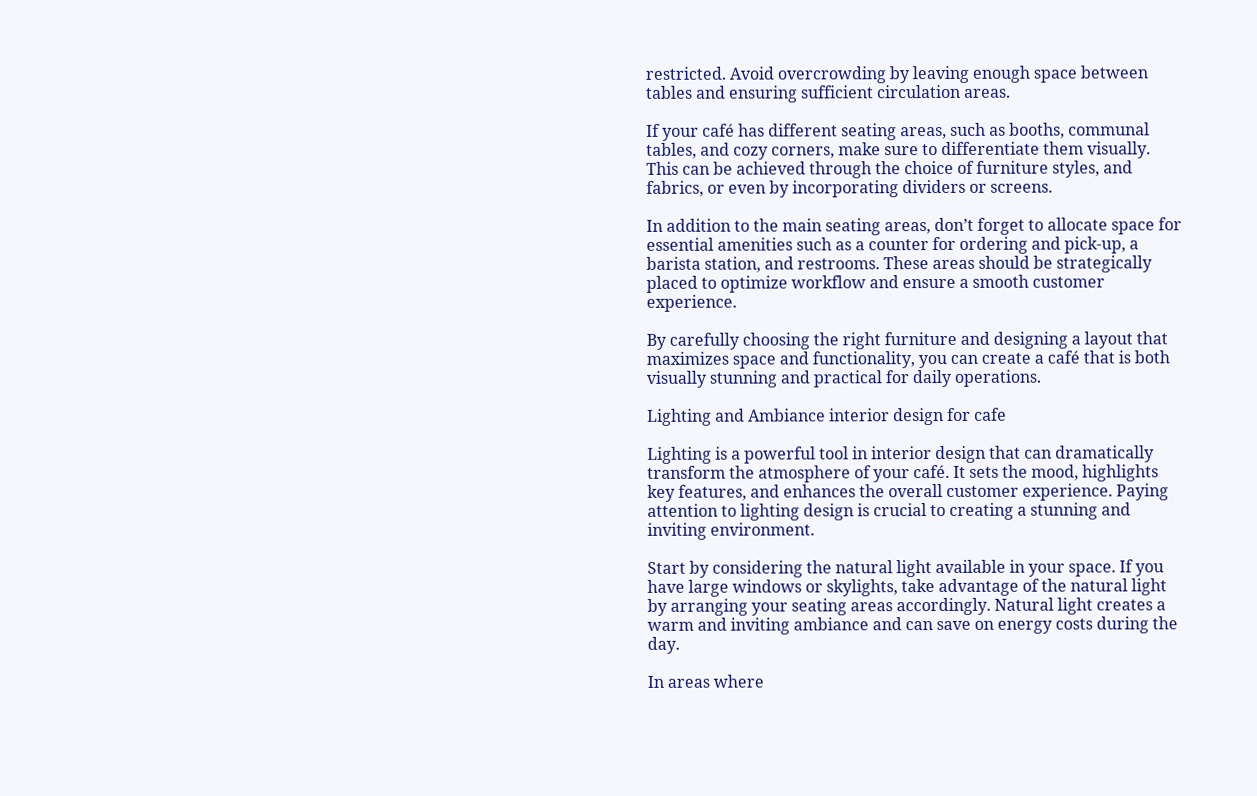restricted. Avoid overcrowding by leaving enough space between tables and ensuring sufficient circulation areas.

If your café has different seating areas, such as booths, communal tables, and cozy corners, make sure to differentiate them visually. This can be achieved through the choice of furniture styles, and fabrics, or even by incorporating dividers or screens.

In addition to the main seating areas, don’t forget to allocate space for essential amenities such as a counter for ordering and pick-up, a barista station, and restrooms. These areas should be strategically placed to optimize workflow and ensure a smooth customer experience.

By carefully choosing the right furniture and designing a layout that maximizes space and functionality, you can create a café that is both visually stunning and practical for daily operations.

Lighting and Ambiance interior design for cafe

Lighting is a powerful tool in interior design that can dramatically transform the atmosphere of your café. It sets the mood, highlights key features, and enhances the overall customer experience. Paying attention to lighting design is crucial to creating a stunning and inviting environment.

Start by considering the natural light available in your space. If you have large windows or skylights, take advantage of the natural light by arranging your seating areas accordingly. Natural light creates a warm and inviting ambiance and can save on energy costs during the day.

In areas where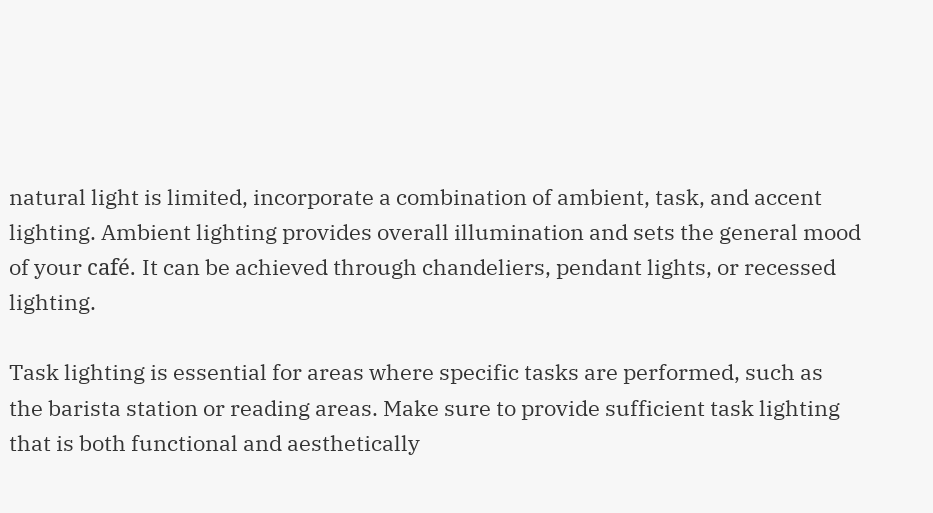natural light is limited, incorporate a combination of ambient, task, and accent lighting. Ambient lighting provides overall illumination and sets the general mood of your café. It can be achieved through chandeliers, pendant lights, or recessed lighting.

Task lighting is essential for areas where specific tasks are performed, such as the barista station or reading areas. Make sure to provide sufficient task lighting that is both functional and aesthetically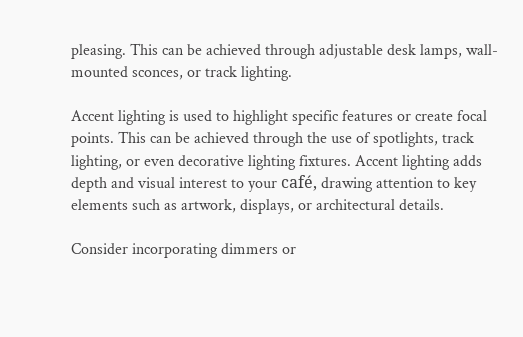pleasing. This can be achieved through adjustable desk lamps, wall-mounted sconces, or track lighting.

Accent lighting is used to highlight specific features or create focal points. This can be achieved through the use of spotlights, track lighting, or even decorative lighting fixtures. Accent lighting adds depth and visual interest to your café, drawing attention to key elements such as artwork, displays, or architectural details.

Consider incorporating dimmers or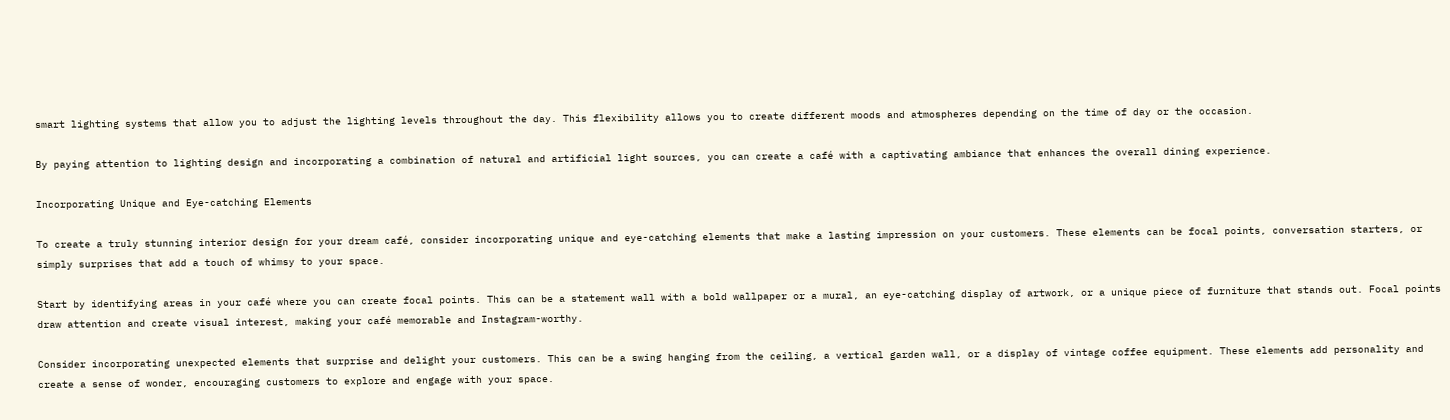smart lighting systems that allow you to adjust the lighting levels throughout the day. This flexibility allows you to create different moods and atmospheres depending on the time of day or the occasion.

By paying attention to lighting design and incorporating a combination of natural and artificial light sources, you can create a café with a captivating ambiance that enhances the overall dining experience.

Incorporating Unique and Eye-catching Elements

To create a truly stunning interior design for your dream café, consider incorporating unique and eye-catching elements that make a lasting impression on your customers. These elements can be focal points, conversation starters, or simply surprises that add a touch of whimsy to your space.

Start by identifying areas in your café where you can create focal points. This can be a statement wall with a bold wallpaper or a mural, an eye-catching display of artwork, or a unique piece of furniture that stands out. Focal points draw attention and create visual interest, making your café memorable and Instagram-worthy.

Consider incorporating unexpected elements that surprise and delight your customers. This can be a swing hanging from the ceiling, a vertical garden wall, or a display of vintage coffee equipment. These elements add personality and create a sense of wonder, encouraging customers to explore and engage with your space.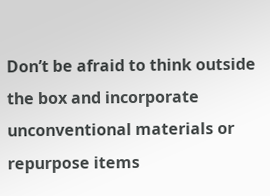Don’t be afraid to think outside the box and incorporate unconventional materials or repurpose items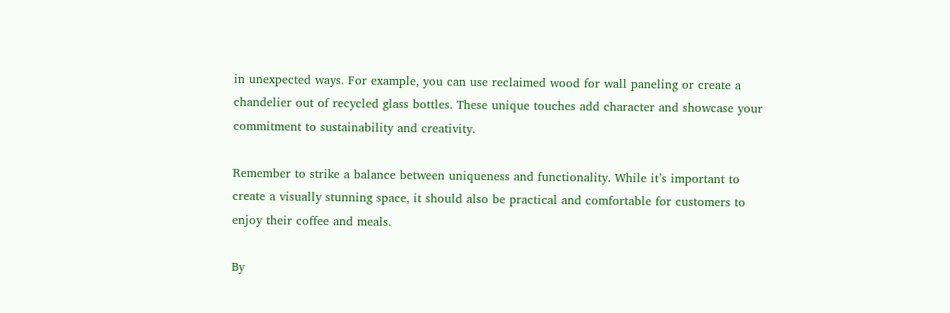in unexpected ways. For example, you can use reclaimed wood for wall paneling or create a chandelier out of recycled glass bottles. These unique touches add character and showcase your commitment to sustainability and creativity.

Remember to strike a balance between uniqueness and functionality. While it’s important to create a visually stunning space, it should also be practical and comfortable for customers to enjoy their coffee and meals.

By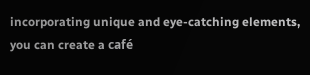incorporating unique and eye-catching elements, you can create a café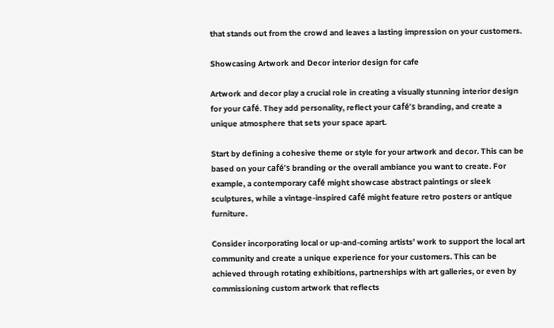that stands out from the crowd and leaves a lasting impression on your customers.

Showcasing Artwork and Decor interior design for cafe

Artwork and decor play a crucial role in creating a visually stunning interior design for your café. They add personality, reflect your café’s branding, and create a unique atmosphere that sets your space apart.

Start by defining a cohesive theme or style for your artwork and decor. This can be based on your café’s branding or the overall ambiance you want to create. For example, a contemporary café might showcase abstract paintings or sleek sculptures, while a vintage-inspired café might feature retro posters or antique furniture.

Consider incorporating local or up-and-coming artists’ work to support the local art community and create a unique experience for your customers. This can be achieved through rotating exhibitions, partnerships with art galleries, or even by commissioning custom artwork that reflects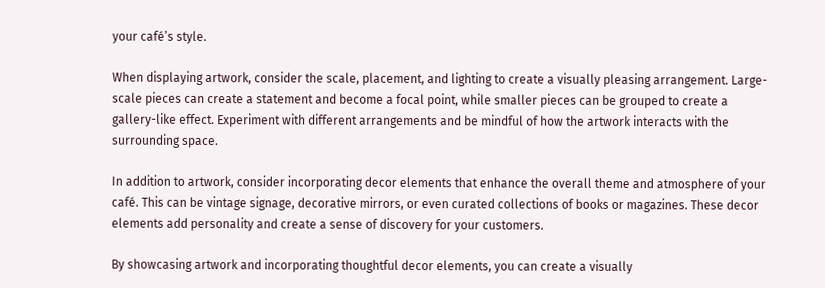your café’s style.

When displaying artwork, consider the scale, placement, and lighting to create a visually pleasing arrangement. Large-scale pieces can create a statement and become a focal point, while smaller pieces can be grouped to create a gallery-like effect. Experiment with different arrangements and be mindful of how the artwork interacts with the surrounding space.

In addition to artwork, consider incorporating decor elements that enhance the overall theme and atmosphere of your café. This can be vintage signage, decorative mirrors, or even curated collections of books or magazines. These decor elements add personality and create a sense of discovery for your customers.

By showcasing artwork and incorporating thoughtful decor elements, you can create a visually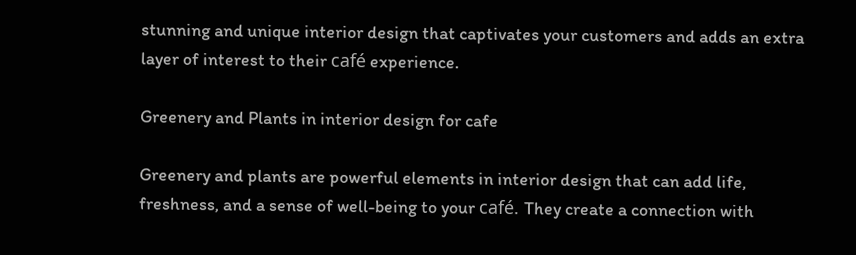stunning and unique interior design that captivates your customers and adds an extra layer of interest to their café experience.

Greenery and Plants in interior design for cafe

Greenery and plants are powerful elements in interior design that can add life, freshness, and a sense of well-being to your café. They create a connection with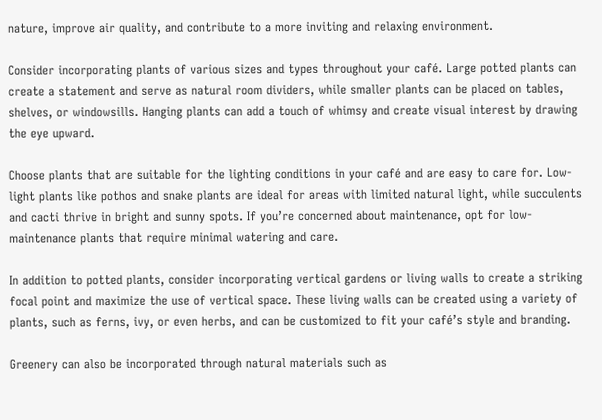nature, improve air quality, and contribute to a more inviting and relaxing environment.

Consider incorporating plants of various sizes and types throughout your café. Large potted plants can create a statement and serve as natural room dividers, while smaller plants can be placed on tables, shelves, or windowsills. Hanging plants can add a touch of whimsy and create visual interest by drawing the eye upward.

Choose plants that are suitable for the lighting conditions in your café and are easy to care for. Low-light plants like pothos and snake plants are ideal for areas with limited natural light, while succulents and cacti thrive in bright and sunny spots. If you’re concerned about maintenance, opt for low-maintenance plants that require minimal watering and care.

In addition to potted plants, consider incorporating vertical gardens or living walls to create a striking focal point and maximize the use of vertical space. These living walls can be created using a variety of plants, such as ferns, ivy, or even herbs, and can be customized to fit your café’s style and branding.

Greenery can also be incorporated through natural materials such as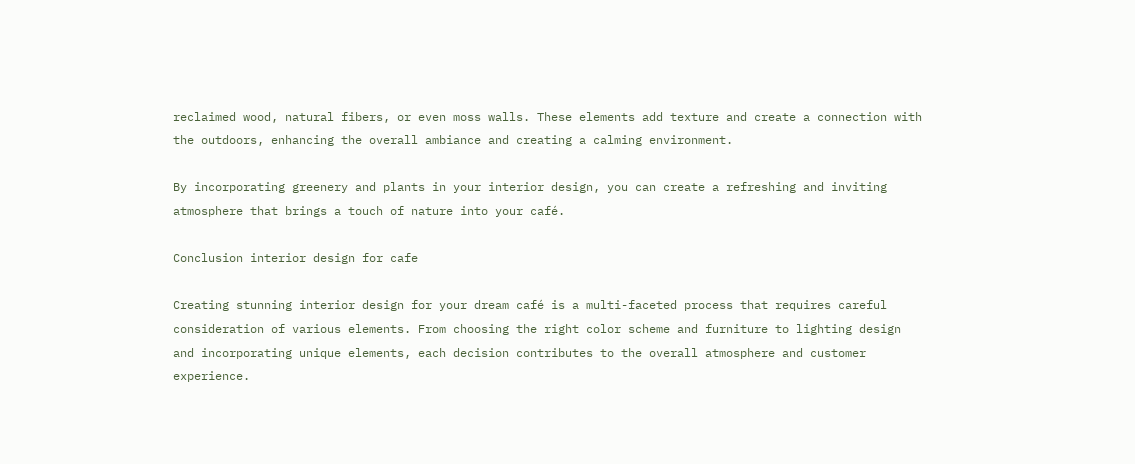reclaimed wood, natural fibers, or even moss walls. These elements add texture and create a connection with the outdoors, enhancing the overall ambiance and creating a calming environment.

By incorporating greenery and plants in your interior design, you can create a refreshing and inviting atmosphere that brings a touch of nature into your café.

Conclusion interior design for cafe

Creating stunning interior design for your dream café is a multi-faceted process that requires careful consideration of various elements. From choosing the right color scheme and furniture to lighting design and incorporating unique elements, each decision contributes to the overall atmosphere and customer experience.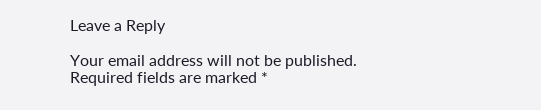Leave a Reply

Your email address will not be published. Required fields are marked *